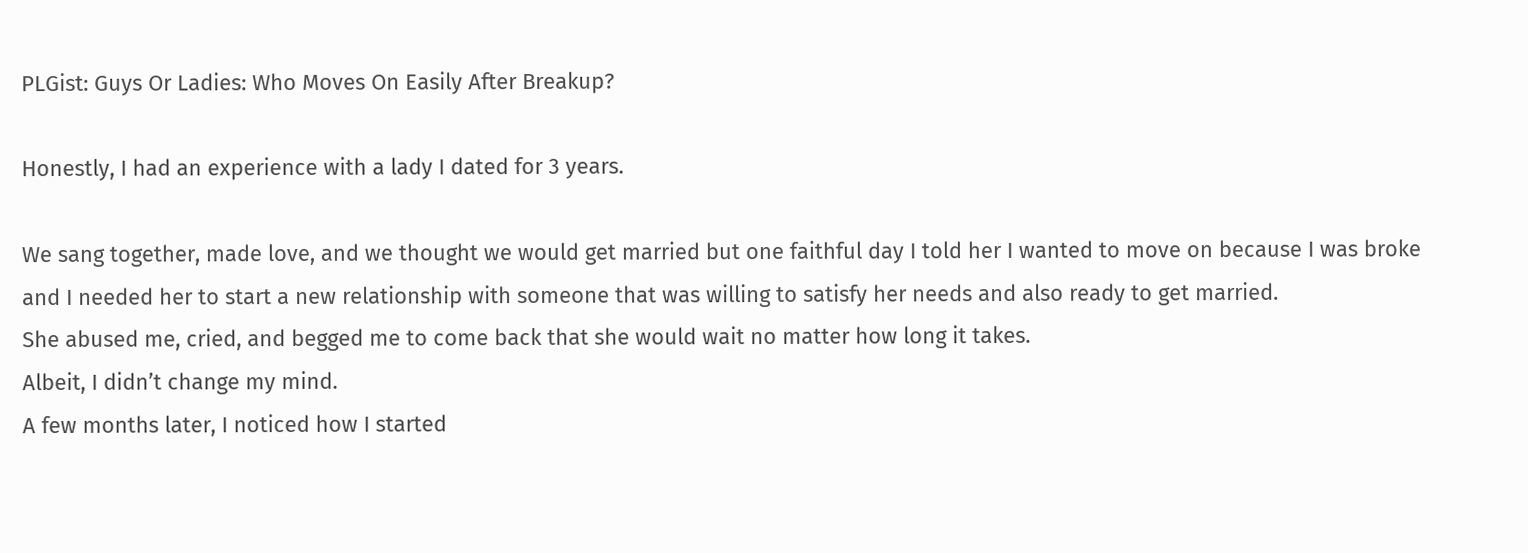PLGist: Guys Or Ladies: Who Moves On Easily After Breakup?

Honestly, I had an experience with a lady I dated for 3 years.

We sang together, made love, and we thought we would get married but one faithful day I told her I wanted to move on because I was broke and I needed her to start a new relationship with someone that was willing to satisfy her needs and also ready to get married.
She abused me, cried, and begged me to come back that she would wait no matter how long it takes.
Albeit, I didn’t change my mind.
A few months later, I noticed how I started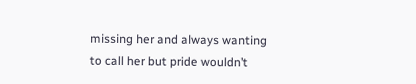missing her and always wanting to call her but pride wouldn’t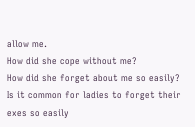allow me.
How did she cope without me?
How did she forget about me so easily?
Is it common for ladies to forget their exes so easily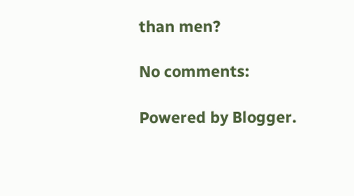than men?

No comments:

Powered by Blogger.